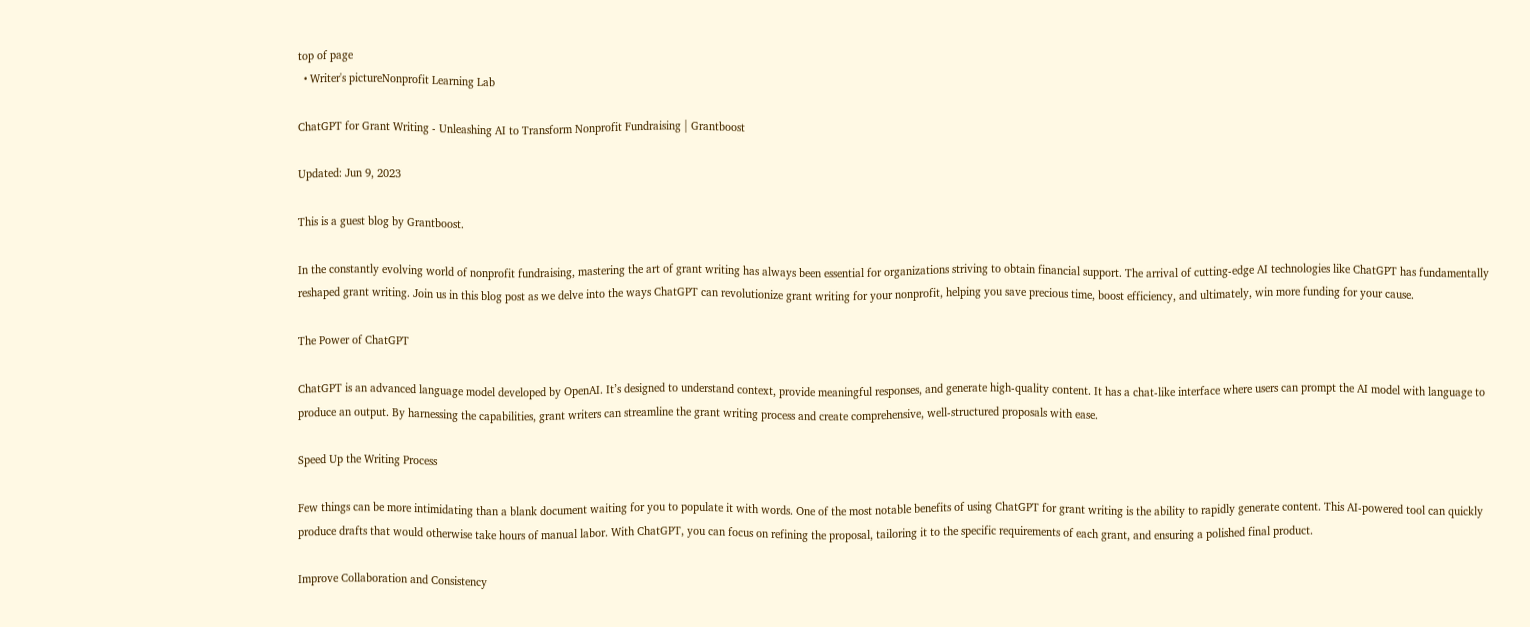top of page
  • Writer's pictureNonprofit Learning Lab

ChatGPT for Grant Writing - Unleashing AI to Transform Nonprofit Fundraising | Grantboost

Updated: Jun 9, 2023

This is a guest blog by Grantboost.

In the constantly evolving world of nonprofit fundraising, mastering the art of grant writing has always been essential for organizations striving to obtain financial support. The arrival of cutting-edge AI technologies like ChatGPT has fundamentally reshaped grant writing. Join us in this blog post as we delve into the ways ChatGPT can revolutionize grant writing for your nonprofit, helping you save precious time, boost efficiency, and ultimately, win more funding for your cause.

The Power of ChatGPT

ChatGPT is an advanced language model developed by OpenAI. It’s designed to understand context, provide meaningful responses, and generate high-quality content. It has a chat-like interface where users can prompt the AI model with language to produce an output. By harnessing the capabilities, grant writers can streamline the grant writing process and create comprehensive, well-structured proposals with ease.

Speed Up the Writing Process

Few things can be more intimidating than a blank document waiting for you to populate it with words. One of the most notable benefits of using ChatGPT for grant writing is the ability to rapidly generate content. This AI-powered tool can quickly produce drafts that would otherwise take hours of manual labor. With ChatGPT, you can focus on refining the proposal, tailoring it to the specific requirements of each grant, and ensuring a polished final product.

Improve Collaboration and Consistency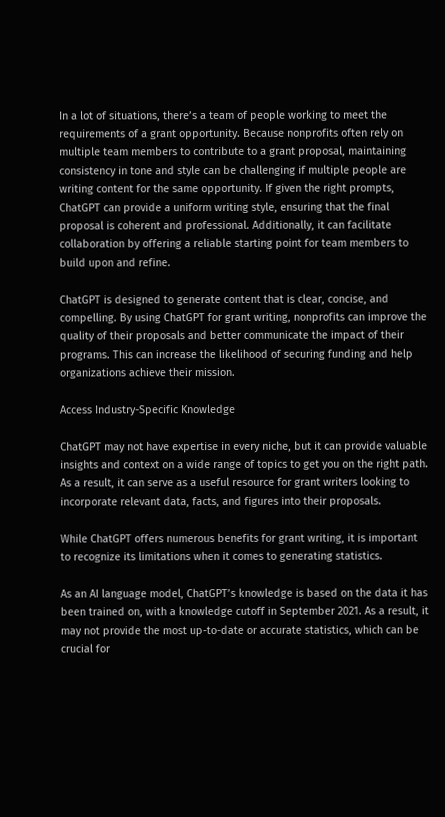In a lot of situations, there’s a team of people working to meet the requirements of a grant opportunity. Because nonprofits often rely on multiple team members to contribute to a grant proposal, maintaining consistency in tone and style can be challenging if multiple people are writing content for the same opportunity. If given the right prompts, ChatGPT can provide a uniform writing style, ensuring that the final proposal is coherent and professional. Additionally, it can facilitate collaboration by offering a reliable starting point for team members to build upon and refine.

ChatGPT is designed to generate content that is clear, concise, and compelling. By using ChatGPT for grant writing, nonprofits can improve the quality of their proposals and better communicate the impact of their programs. This can increase the likelihood of securing funding and help organizations achieve their mission.

Access Industry-Specific Knowledge

ChatGPT may not have expertise in every niche, but it can provide valuable insights and context on a wide range of topics to get you on the right path. As a result, it can serve as a useful resource for grant writers looking to incorporate relevant data, facts, and figures into their proposals.

While ChatGPT offers numerous benefits for grant writing, it is important to recognize its limitations when it comes to generating statistics.

As an AI language model, ChatGPT’s knowledge is based on the data it has been trained on, with a knowledge cutoff in September 2021. As a result, it may not provide the most up-to-date or accurate statistics, which can be crucial for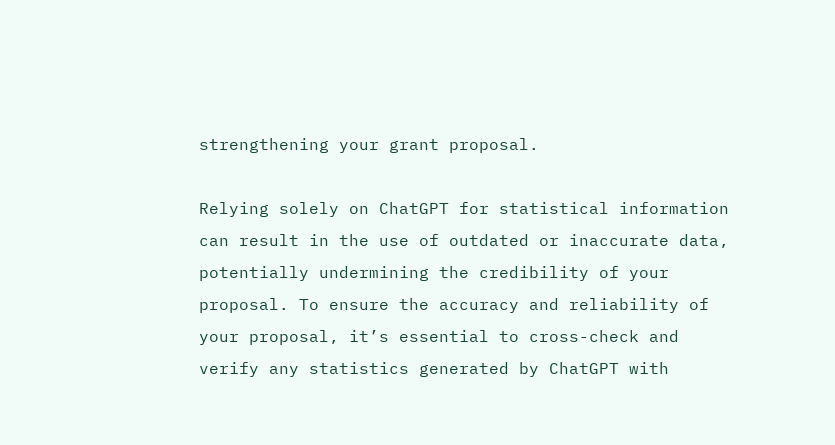strengthening your grant proposal.

Relying solely on ChatGPT for statistical information can result in the use of outdated or inaccurate data, potentially undermining the credibility of your proposal. To ensure the accuracy and reliability of your proposal, it’s essential to cross-check and verify any statistics generated by ChatGPT with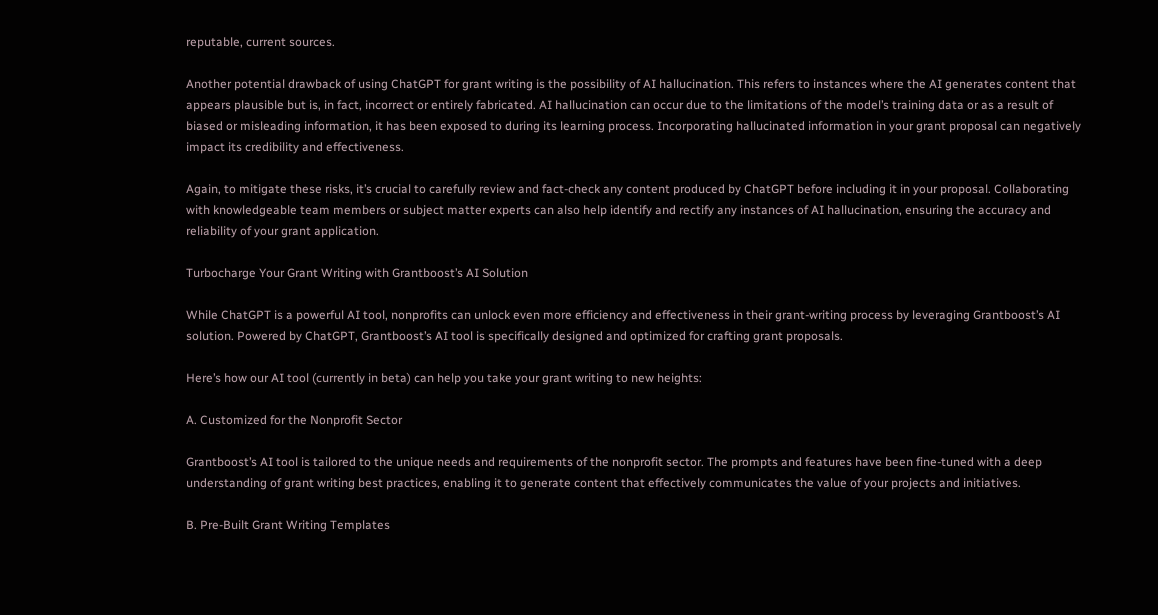reputable, current sources.

Another potential drawback of using ChatGPT for grant writing is the possibility of AI hallucination. This refers to instances where the AI generates content that appears plausible but is, in fact, incorrect or entirely fabricated. AI hallucination can occur due to the limitations of the model’s training data or as a result of biased or misleading information, it has been exposed to during its learning process. Incorporating hallucinated information in your grant proposal can negatively impact its credibility and effectiveness.

Again, to mitigate these risks, it’s crucial to carefully review and fact-check any content produced by ChatGPT before including it in your proposal. Collaborating with knowledgeable team members or subject matter experts can also help identify and rectify any instances of AI hallucination, ensuring the accuracy and reliability of your grant application.

Turbocharge Your Grant Writing with Grantboost’s AI Solution

While ChatGPT is a powerful AI tool, nonprofits can unlock even more efficiency and effectiveness in their grant-writing process by leveraging Grantboost’s AI solution. Powered by ChatGPT, Grantboost’s AI tool is specifically designed and optimized for crafting grant proposals.

Here’s how our AI tool (currently in beta) can help you take your grant writing to new heights:

A. Customized for the Nonprofit Sector

Grantboost’s AI tool is tailored to the unique needs and requirements of the nonprofit sector. The prompts and features have been fine-tuned with a deep understanding of grant writing best practices, enabling it to generate content that effectively communicates the value of your projects and initiatives.

B. Pre-Built Grant Writing Templates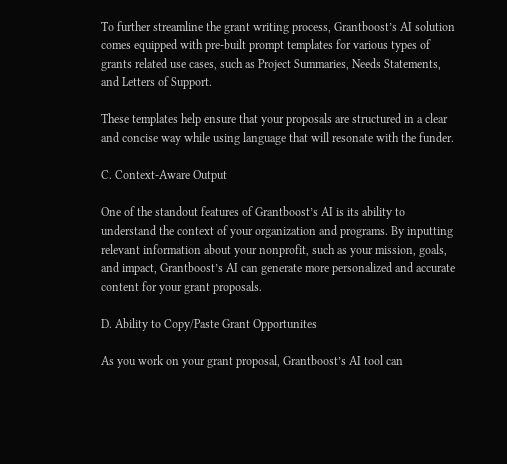To further streamline the grant writing process, Grantboost’s AI solution comes equipped with pre-built prompt templates for various types of grants related use cases, such as Project Summaries, Needs Statements, and Letters of Support.

These templates help ensure that your proposals are structured in a clear and concise way while using language that will resonate with the funder.

C. Context-Aware Output

One of the standout features of Grantboost’s AI is its ability to understand the context of your organization and programs. By inputting relevant information about your nonprofit, such as your mission, goals, and impact, Grantboost’s AI can generate more personalized and accurate content for your grant proposals.

D. Ability to Copy/Paste Grant Opportunites

As you work on your grant proposal, Grantboost’s AI tool can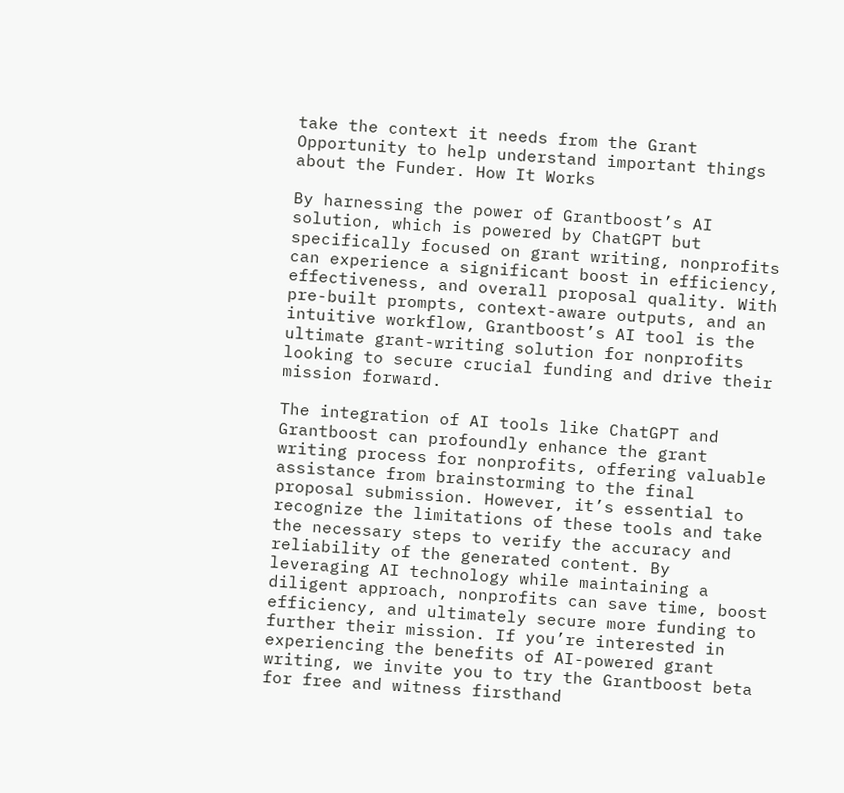take the context it needs from the Grant Opportunity to help understand important things about the Funder. How It Works

By harnessing the power of Grantboost’s AI solution, which is powered by ChatGPT but specifically focused on grant writing, nonprofits can experience a significant boost in efficiency, effectiveness, and overall proposal quality. With pre-built prompts, context-aware outputs, and an intuitive workflow, Grantboost’s AI tool is the ultimate grant-writing solution for nonprofits looking to secure crucial funding and drive their mission forward.

The integration of AI tools like ChatGPT and Grantboost can profoundly enhance the grant writing process for nonprofits, offering valuable assistance from brainstorming to the final proposal submission. However, it’s essential to recognize the limitations of these tools and take the necessary steps to verify the accuracy and reliability of the generated content. By leveraging AI technology while maintaining a diligent approach, nonprofits can save time, boost efficiency, and ultimately secure more funding to further their mission. If you’re interested in experiencing the benefits of AI-powered grant writing, we invite you to try the Grantboost beta for free and witness firsthand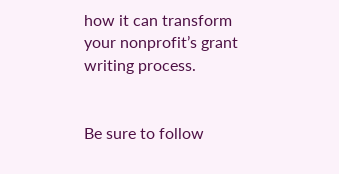how it can transform your nonprofit’s grant writing process.


Be sure to follow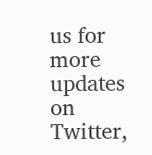us for more updates on Twitter,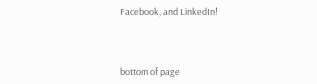Facebook, and LinkedIn!



bottom of page